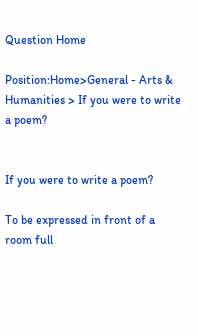Question Home

Position:Home>General - Arts & Humanities > If you were to write a poem?


If you were to write a poem?

To be expressed in front of a room full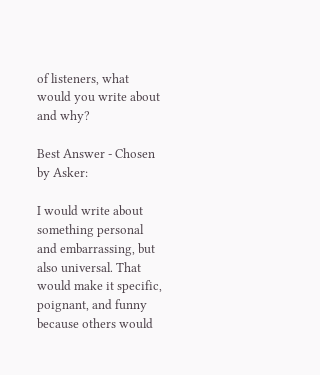of listeners, what would you write about and why?

Best Answer - Chosen by Asker:

I would write about something personal and embarrassing, but also universal. That would make it specific, poignant, and funny because others would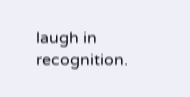laugh in recognition.